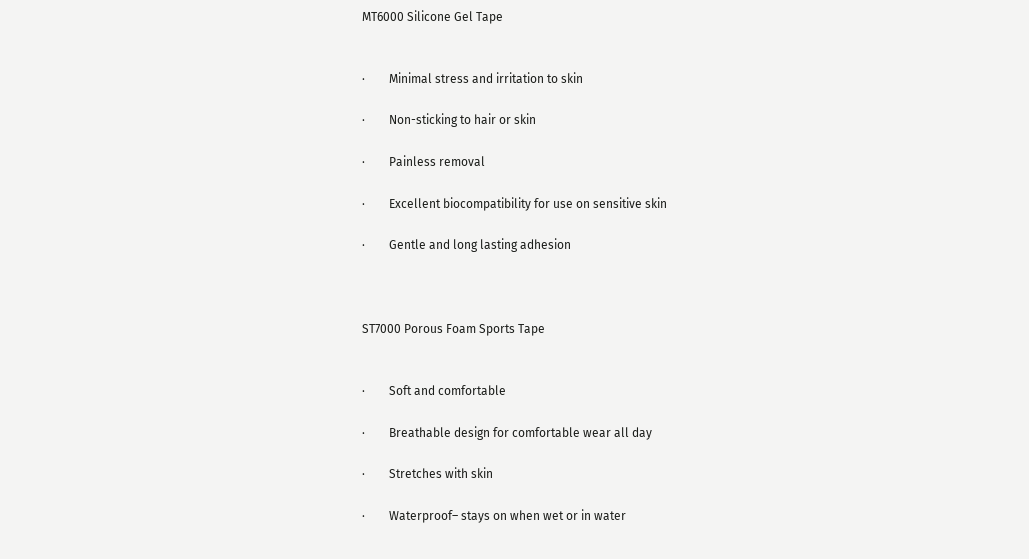MT6000 Silicone Gel Tape


·        Minimal stress and irritation to skin

·        Non-sticking to hair or skin

·        Painless removal

·        Excellent biocompatibility for use on sensitive skin

·        Gentle and long lasting adhesion



ST7000 Porous Foam Sports Tape


·        Soft and comfortable

·        Breathable design for comfortable wear all day

·        Stretches with skin

·        Waterproof– stays on when wet or in water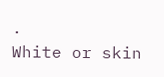·        White or skin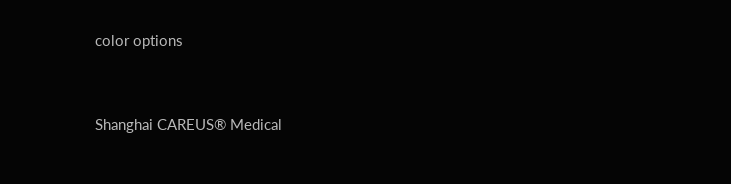color options



Shanghai CAREUS® Medical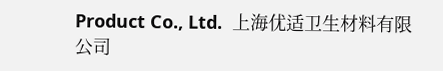Product Co., Ltd.  上海优适卫生材料有限公司